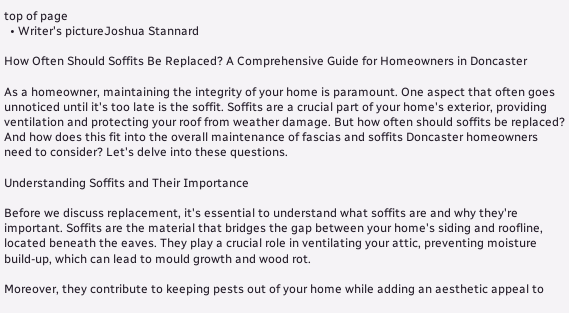top of page
  • Writer's pictureJoshua Stannard

How Often Should Soffits Be Replaced? A Comprehensive Guide for Homeowners in Doncaster

As a homeowner, maintaining the integrity of your home is paramount. One aspect that often goes unnoticed until it's too late is the soffit. Soffits are a crucial part of your home's exterior, providing ventilation and protecting your roof from weather damage. But how often should soffits be replaced? And how does this fit into the overall maintenance of fascias and soffits Doncaster homeowners need to consider? Let's delve into these questions.

Understanding Soffits and Their Importance

Before we discuss replacement, it's essential to understand what soffits are and why they're important. Soffits are the material that bridges the gap between your home's siding and roofline, located beneath the eaves. They play a crucial role in ventilating your attic, preventing moisture build-up, which can lead to mould growth and wood rot.

Moreover, they contribute to keeping pests out of your home while adding an aesthetic appeal to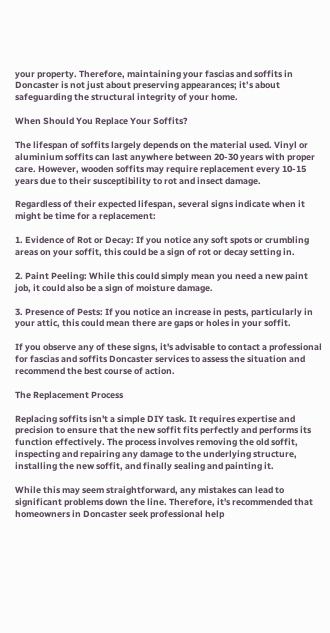your property. Therefore, maintaining your fascias and soffits in Doncaster is not just about preserving appearances; it’s about safeguarding the structural integrity of your home.

When Should You Replace Your Soffits?

The lifespan of soffits largely depends on the material used. Vinyl or aluminium soffits can last anywhere between 20-30 years with proper care. However, wooden soffits may require replacement every 10-15 years due to their susceptibility to rot and insect damage.

Regardless of their expected lifespan, several signs indicate when it might be time for a replacement:

1. Evidence of Rot or Decay: If you notice any soft spots or crumbling areas on your soffit, this could be a sign of rot or decay setting in.

2. Paint Peeling: While this could simply mean you need a new paint job, it could also be a sign of moisture damage.

3. Presence of Pests: If you notice an increase in pests, particularly in your attic, this could mean there are gaps or holes in your soffit.

If you observe any of these signs, it's advisable to contact a professional for fascias and soffits Doncaster services to assess the situation and recommend the best course of action.

The Replacement Process

Replacing soffits isn't a simple DIY task. It requires expertise and precision to ensure that the new soffit fits perfectly and performs its function effectively. The process involves removing the old soffit, inspecting and repairing any damage to the underlying structure, installing the new soffit, and finally sealing and painting it.

While this may seem straightforward, any mistakes can lead to significant problems down the line. Therefore, it's recommended that homeowners in Doncaster seek professional help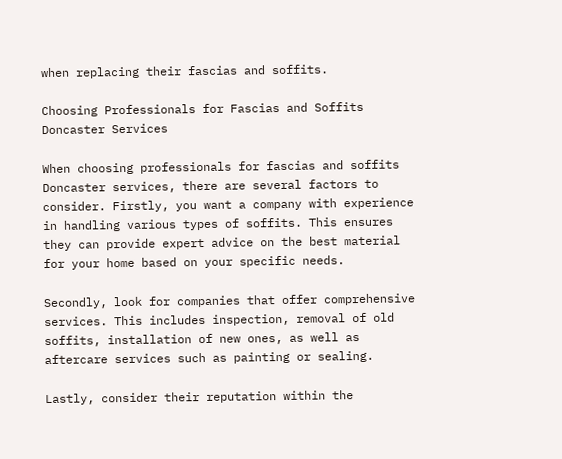when replacing their fascias and soffits.

Choosing Professionals for Fascias and Soffits Doncaster Services

When choosing professionals for fascias and soffits Doncaster services, there are several factors to consider. Firstly, you want a company with experience in handling various types of soffits. This ensures they can provide expert advice on the best material for your home based on your specific needs.

Secondly, look for companies that offer comprehensive services. This includes inspection, removal of old soffits, installation of new ones, as well as aftercare services such as painting or sealing.

Lastly, consider their reputation within the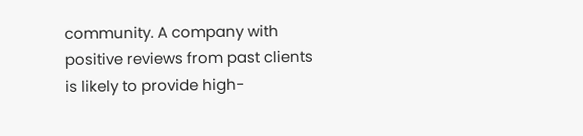community. A company with positive reviews from past clients is likely to provide high-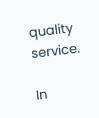quality service.

In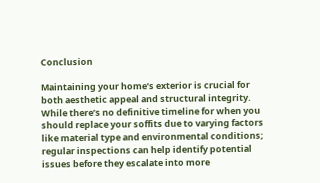Conclusion

Maintaining your home’s exterior is crucial for both aesthetic appeal and structural integrity. While there’s no definitive timeline for when you should replace your soffits due to varying factors like material type and environmental conditions; regular inspections can help identify potential issues before they escalate into more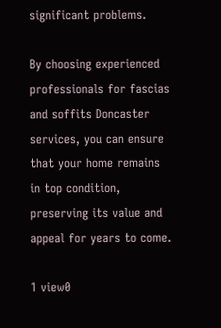significant problems.

By choosing experienced professionals for fascias and soffits Doncaster services, you can ensure that your home remains in top condition, preserving its value and appeal for years to come.

1 view0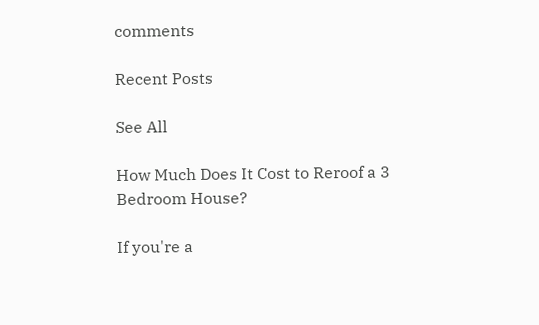comments

Recent Posts

See All

How Much Does It Cost to Reroof a 3 Bedroom House?

If you're a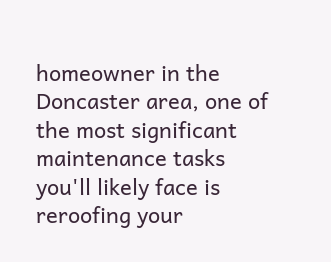homeowner in the Doncaster area, one of the most significant maintenance tasks you'll likely face is reroofing your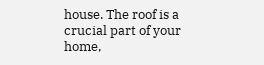house. The roof is a crucial part of your home,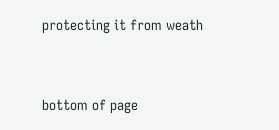protecting it from weath


bottom of page